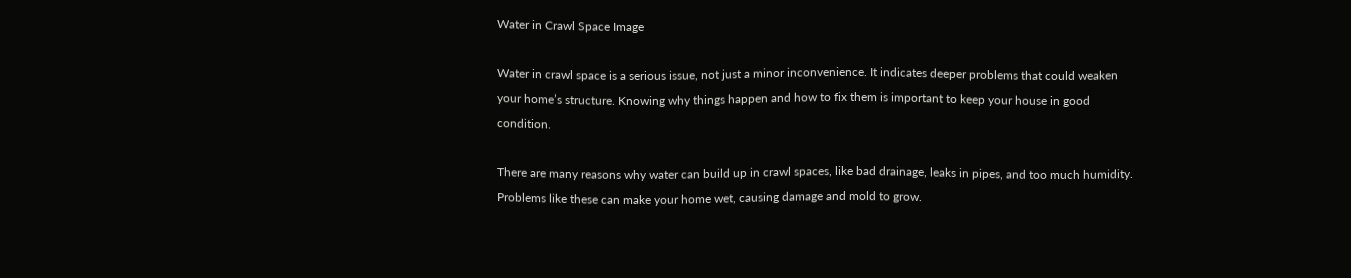Water in Crawl Space Image

Water in crawl space is a serious issue, not just a minor inconvenience. It indicates deeper problems that could weaken your home’s structure. Knowing why things happen and how to fix them is important to keep your house in good condition.

There are many reasons why water can build up in crawl spaces, like bad drainage, leaks in pipes, and too much humidity. Problems like these can make your home wet, causing damage and mold to grow.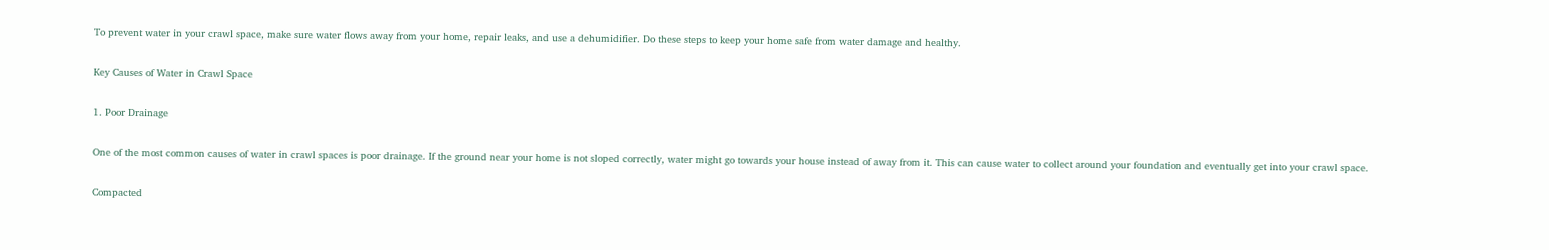To prevent water in your crawl space, make sure water flows away from your home, repair leaks, and use a dehumidifier. Do these steps to keep your home safe from water damage and healthy.

Key Causes of Water in Crawl Space

1. Poor Drainage

One of the most common causes of water in crawl spaces is poor drainage. If the ground near your home is not sloped correctly, water might go towards your house instead of away from it. This can cause water to collect around your foundation and eventually get into your crawl space.

Compacted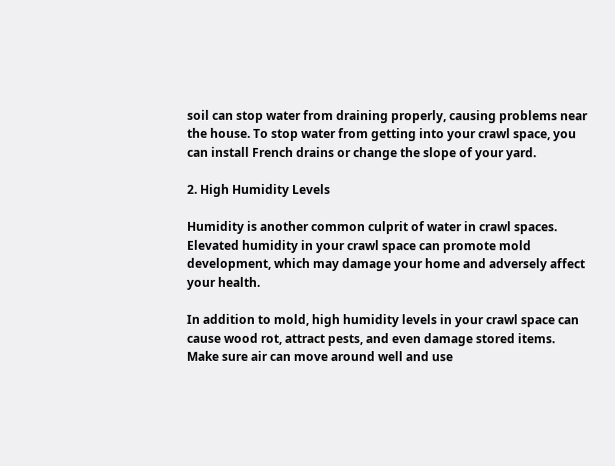soil can stop water from draining properly, causing problems near the house. To stop water from getting into your crawl space, you can install French drains or change the slope of your yard.

2. High Humidity Levels

Humidity is another common culprit of water in crawl spaces. Elevated humidity in your crawl space can promote mold development, which may damage your home and adversely affect your health.

In addition to mold, high humidity levels in your crawl space can cause wood rot, attract pests, and even damage stored items. Make sure air can move around well and use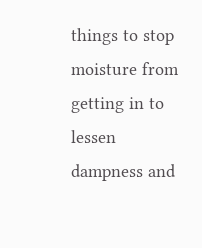things to stop moisture from getting in to lessen dampness and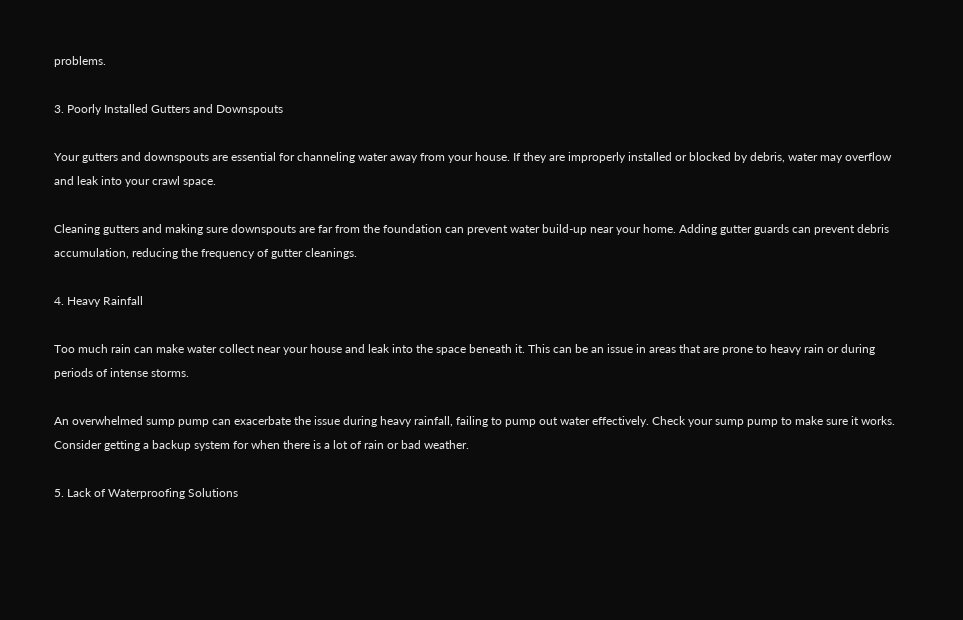problems.

3. Poorly Installed Gutters and Downspouts

Your gutters and downspouts are essential for channeling water away from your house. If they are improperly installed or blocked by debris, water may overflow and leak into your crawl space.

Cleaning gutters and making sure downspouts are far from the foundation can prevent water build-up near your home. Adding gutter guards can prevent debris accumulation, reducing the frequency of gutter cleanings.

4. Heavy Rainfall

Too much rain can make water collect near your house and leak into the space beneath it. This can be an issue in areas that are prone to heavy rain or during periods of intense storms.

An overwhelmed sump pump can exacerbate the issue during heavy rainfall, failing to pump out water effectively. Check your sump pump to make sure it works. Consider getting a backup system for when there is a lot of rain or bad weather.

5. Lack of Waterproofing Solutions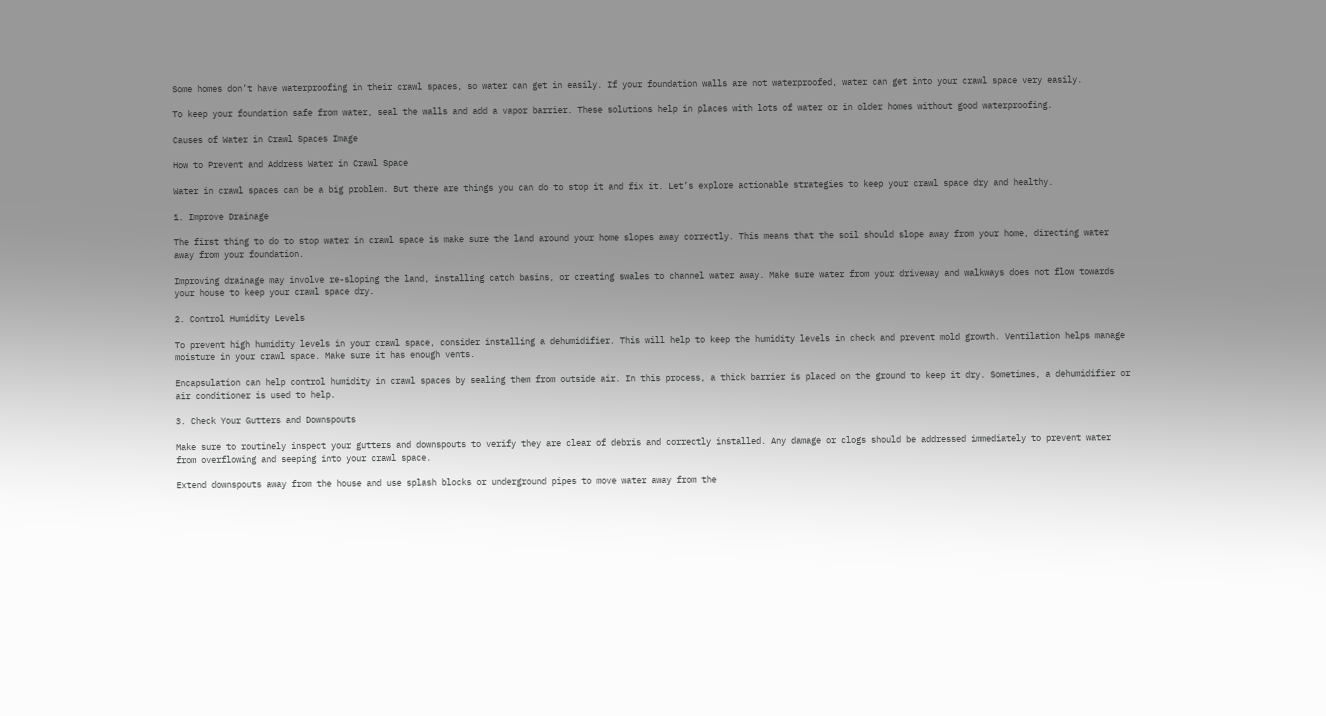Some homes don’t have waterproofing in their crawl spaces, so water can get in easily. If your foundation walls are not waterproofed, water can get into your crawl space very easily.

To keep your foundation safe from water, seal the walls and add a vapor barrier. These solutions help in places with lots of water or in older homes without good waterproofing.

Causes of Water in Crawl Spaces Image

How to Prevent and Address Water in Crawl Space

Water in crawl spaces can be a big problem. But there are things you can do to stop it and fix it. Let’s explore actionable strategies to keep your crawl space dry and healthy.

1. Improve Drainage

The first thing to do to stop water in crawl space is make sure the land around your home slopes away correctly. This means that the soil should slope away from your home, directing water away from your foundation.

Improving drainage may involve re-sloping the land, installing catch basins, or creating swales to channel water away. Make sure water from your driveway and walkways does not flow towards your house to keep your crawl space dry.

2. Control Humidity Levels

To prevent high humidity levels in your crawl space, consider installing a dehumidifier. This will help to keep the humidity levels in check and prevent mold growth. Ventilation helps manage moisture in your crawl space. Make sure it has enough vents.

Encapsulation can help control humidity in crawl spaces by sealing them from outside air. In this process, a thick barrier is placed on the ground to keep it dry. Sometimes, a dehumidifier or air conditioner is used to help.

3. Check Your Gutters and Downspouts

Make sure to routinely inspect your gutters and downspouts to verify they are clear of debris and correctly installed. Any damage or clogs should be addressed immediately to prevent water from overflowing and seeping into your crawl space.

Extend downspouts away from the house and use splash blocks or underground pipes to move water away from the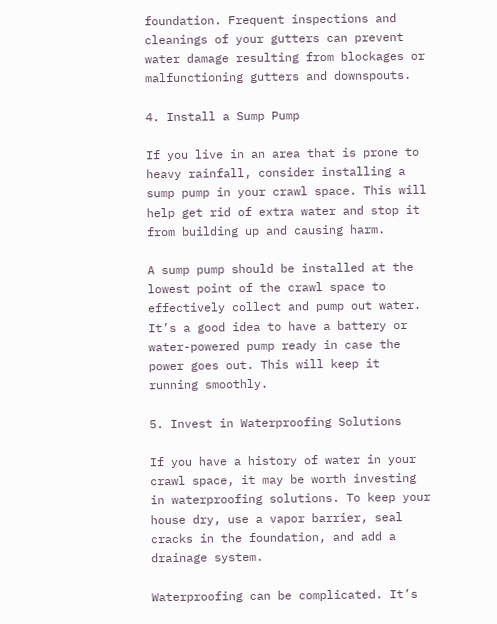foundation. Frequent inspections and cleanings of your gutters can prevent water damage resulting from blockages or malfunctioning gutters and downspouts.

4. Install a Sump Pump

If you live in an area that is prone to heavy rainfall, consider installing a sump pump in your crawl space. This will help get rid of extra water and stop it from building up and causing harm.

A sump pump should be installed at the lowest point of the crawl space to effectively collect and pump out water. It’s a good idea to have a battery or water-powered pump ready in case the power goes out. This will keep it running smoothly.

5. Invest in Waterproofing Solutions

If you have a history of water in your crawl space, it may be worth investing in waterproofing solutions. To keep your house dry, use a vapor barrier, seal cracks in the foundation, and add a drainage system.

Waterproofing can be complicated. It’s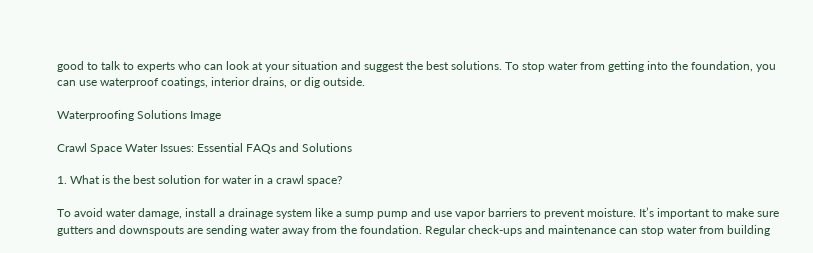good to talk to experts who can look at your situation and suggest the best solutions. To stop water from getting into the foundation, you can use waterproof coatings, interior drains, or dig outside.

Waterproofing Solutions Image

Crawl Space Water Issues: Essential FAQs and Solutions

1. What is the best solution for water in a crawl space?

To avoid water damage, install a drainage system like a sump pump and use vapor barriers to prevent moisture. It’s important to make sure gutters and downspouts are sending water away from the foundation. Regular check-ups and maintenance can stop water from building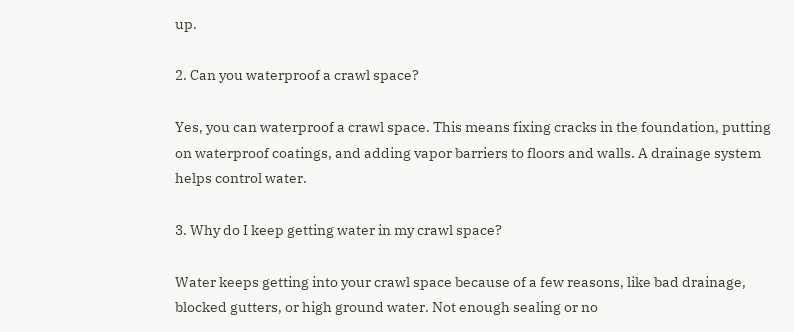up.

2. Can you waterproof a crawl space?

Yes, you can waterproof a crawl space. This means fixing cracks in the foundation, putting on waterproof coatings, and adding vapor barriers to floors and walls. A drainage system helps control water.

3. Why do I keep getting water in my crawl space?

Water keeps getting into your crawl space because of a few reasons, like bad drainage, blocked gutters, or high ground water. Not enough sealing or no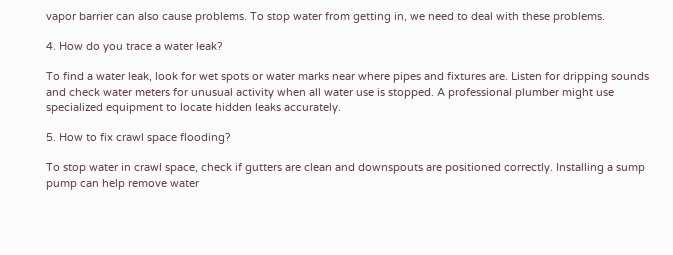vapor barrier can also cause problems. To stop water from getting in, we need to deal with these problems.

4. How do you trace a water leak?

To find a water leak, look for wet spots or water marks near where pipes and fixtures are. Listen for dripping sounds and check water meters for unusual activity when all water use is stopped. A professional plumber might use specialized equipment to locate hidden leaks accurately.

5. How to fix crawl space flooding?

To stop water in crawl space, check if gutters are clean and downspouts are positioned correctly. Installing a sump pump can help remove water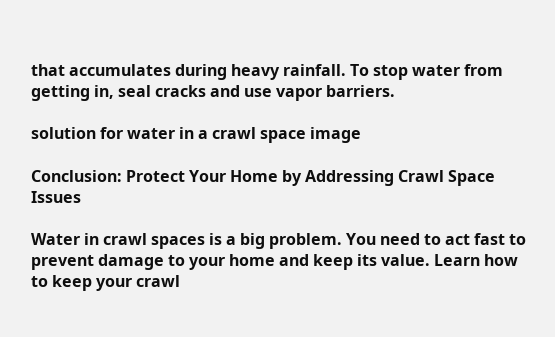that accumulates during heavy rainfall. To stop water from getting in, seal cracks and use vapor barriers.

solution for water in a crawl space image

Conclusion: Protect Your Home by Addressing Crawl Space Issues

Water in crawl spaces is a big problem. You need to act fast to prevent damage to your home and keep its value. Learn how to keep your crawl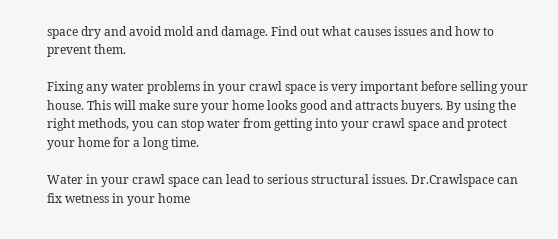space dry and avoid mold and damage. Find out what causes issues and how to prevent them.

Fixing any water problems in your crawl space is very important before selling your house. This will make sure your home looks good and attracts buyers. By using the right methods, you can stop water from getting into your crawl space and protect your home for a long time.

Water in your crawl space can lead to serious structural issues. Dr.Crawlspace can fix wetness in your home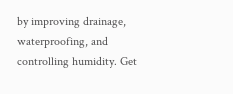by improving drainage, waterproofing, and controlling humidity. Get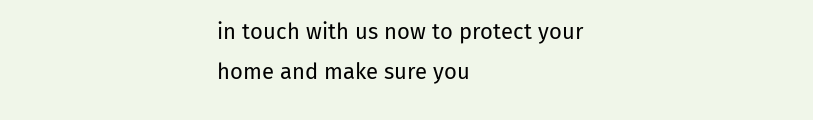in touch with us now to protect your home and make sure you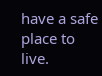have a safe place to live.